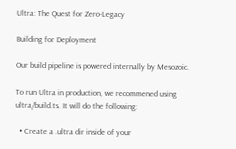Ultra: The Quest for Zero-Legacy

Building for Deployment

Our build pipeline is powered internally by Mesozoic.

To run Ultra in production, we recommened using ultra/build.ts. It will do the following:

  • Create a .ultra dir inside of your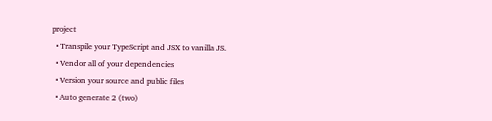project
  • Transpile your TypeScript and JSX to vanilla JS.
  • Vendor all of your dependencies
  • Version your source and public files
  • Auto generate 2 (two)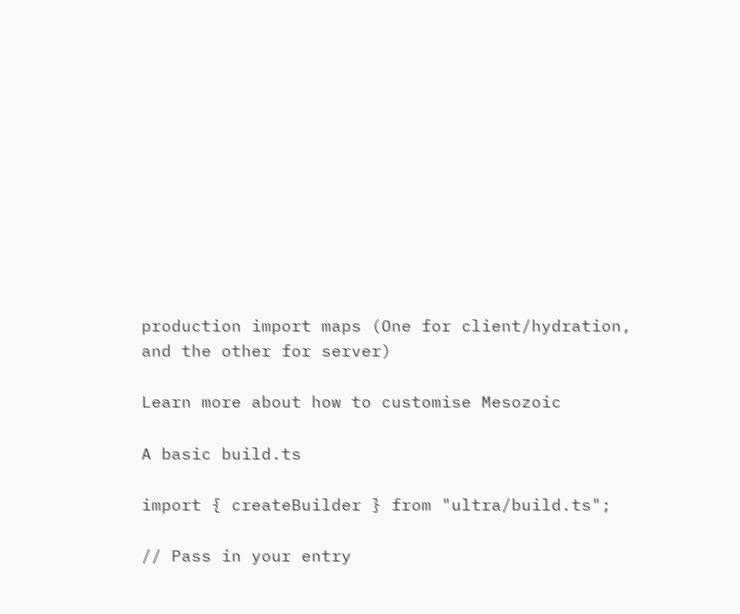production import maps (One for client/hydration, and the other for server)

Learn more about how to customise Mesozoic

A basic build.ts

import { createBuilder } from "ultra/build.ts";

// Pass in your entry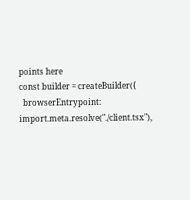points here
const builder = createBuilder({
  browserEntrypoint: import.meta.resolve("./client.tsx"),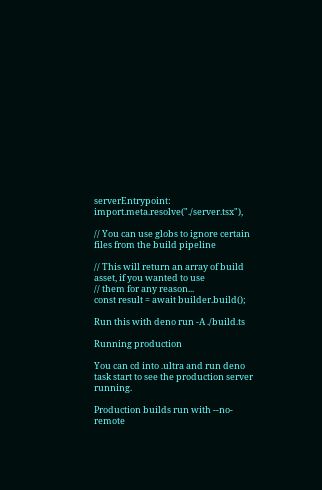serverEntrypoint: import.meta.resolve("./server.tsx"),

// You can use globs to ignore certain files from the build pipeline

// This will return an array of build asset, if you wanted to use
// them for any reason...
const result = await builder.build();

Run this with deno run -A ./build.ts

Running production

You can cd into .ultra and run deno task start to see the production server running.

Production builds run with --no-remote